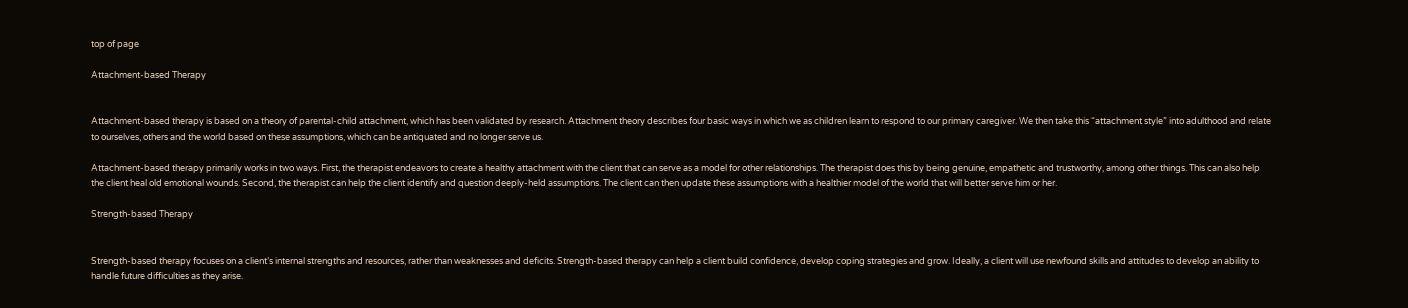top of page

Attachment-based Therapy


Attachment-based therapy is based on a theory of parental-child attachment, which has been validated by research. Attachment theory describes four basic ways in which we as children learn to respond to our primary caregiver. We then take this “attachment style” into adulthood and relate to ourselves, others and the world based on these assumptions, which can be antiquated and no longer serve us.

Attachment-based therapy primarily works in two ways. First, the therapist endeavors to create a healthy attachment with the client that can serve as a model for other relationships. The therapist does this by being genuine, empathetic and trustworthy, among other things. This can also help the client heal old emotional wounds. Second, the therapist can help the client identify and question deeply-held assumptions. The client can then update these assumptions with a healthier model of the world that will better serve him or her.

Strength-based Therapy


Strength-based therapy focuses on a client’s internal strengths and resources, rather than weaknesses and deficits. Strength-based therapy can help a client build confidence, develop coping strategies and grow. Ideally, a client will use newfound skills and attitudes to develop an ability to handle future difficulties as they arise.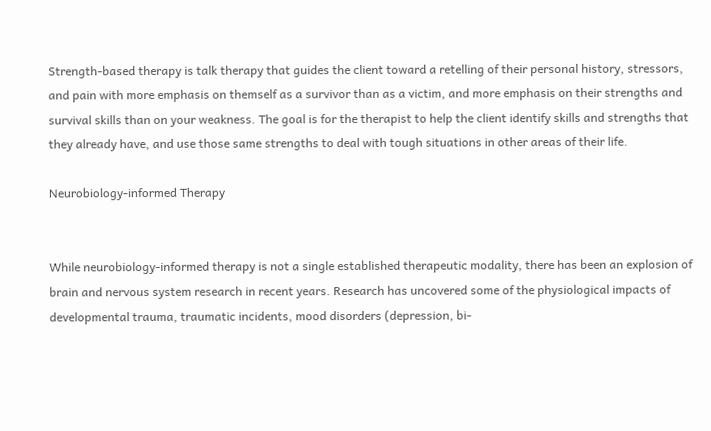Strength-based therapy is talk therapy that guides the client toward a retelling of their personal history, stressors, and pain with more emphasis on themself as a survivor than as a victim, and more emphasis on their strengths and survival skills than on your weakness. The goal is for the therapist to help the client identify skills and strengths that they already have, and use those same strengths to deal with tough situations in other areas of their life.

Neurobiology-informed Therapy


While neurobiology-informed therapy is not a single established therapeutic modality, there has been an explosion of brain and nervous system research in recent years. Research has uncovered some of the physiological impacts of developmental trauma, traumatic incidents, mood disorders (depression, bi-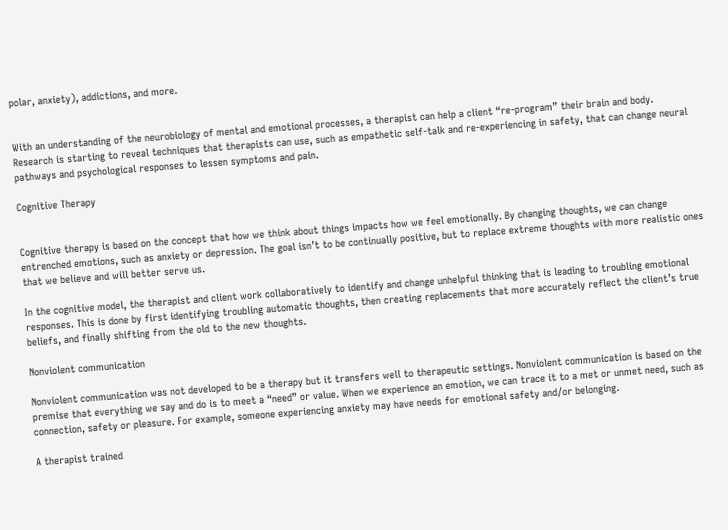polar, anxiety), addictions, and more.


With an understanding of the neurobiology of mental and emotional processes, a therapist can help a client “re-program” their brain and body. Research is starting to reveal techniques that therapists can use, such as empathetic self-talk and re-experiencing in safety, that can change neural pathways and psychological responses to lessen symptoms and pain.

Cognitive Therapy


Cognitive therapy is based on the concept that how we think about things impacts how we feel emotionally. By changing thoughts, we can change entrenched emotions, such as anxiety or depression. The goal isn’t to be continually positive, but to replace extreme thoughts with more realistic ones that we believe and will better serve us.

In the cognitive model, the therapist and client work collaboratively to identify and change unhelpful thinking that is leading to troubling emotional responses. This is done by first identifying troubling automatic thoughts, then creating replacements that more accurately reflect the client’s true beliefs, and finally shifting from the old to the new thoughts.

Nonviolent communication

Nonviolent communication was not developed to be a therapy but it transfers well to therapeutic settings. Nonviolent communication is based on the premise that everything we say and do is to meet a “need” or value. When we experience an emotion, we can trace it to a met or unmet need, such as connection, safety or pleasure. For example, someone experiencing anxiety may have needs for emotional safety and/or belonging.

A therapist trained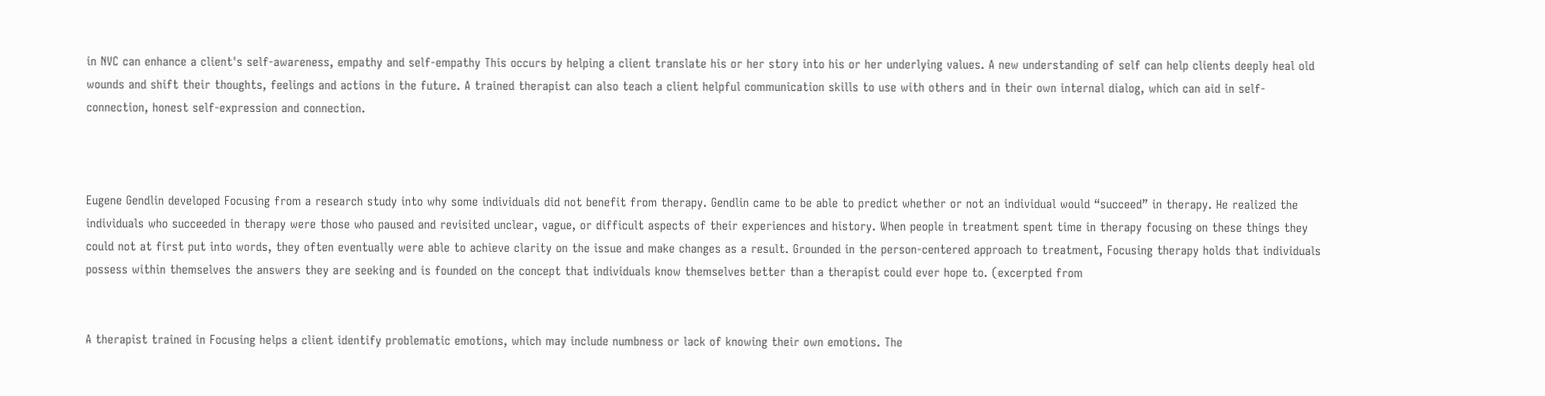in NVC can enhance a client's self-awareness, empathy and self-empathy This occurs by helping a client translate his or her story into his or her underlying values. A new understanding of self can help clients deeply heal old wounds and shift their thoughts, feelings and actions in the future. A trained therapist can also teach a client helpful communication skills to use with others and in their own internal dialog, which can aid in self-connection, honest self-expression and connection.



Eugene Gendlin developed Focusing from a research study into why some individuals did not benefit from therapy. Gendlin came to be able to predict whether or not an individual would “succeed” in therapy. He realized the individuals who succeeded in therapy were those who paused and revisited unclear, vague, or difficult aspects of their experiences and history. When people in treatment spent time in therapy focusing on these things they could not at first put into words, they often eventually were able to achieve clarity on the issue and make changes as a result. Grounded in the person-centered approach to treatment, Focusing therapy holds that individuals possess within themselves the answers they are seeking and is founded on the concept that individuals know themselves better than a therapist could ever hope to. (excerpted from


A therapist trained in Focusing helps a client identify problematic emotions, which may include numbness or lack of knowing their own emotions. The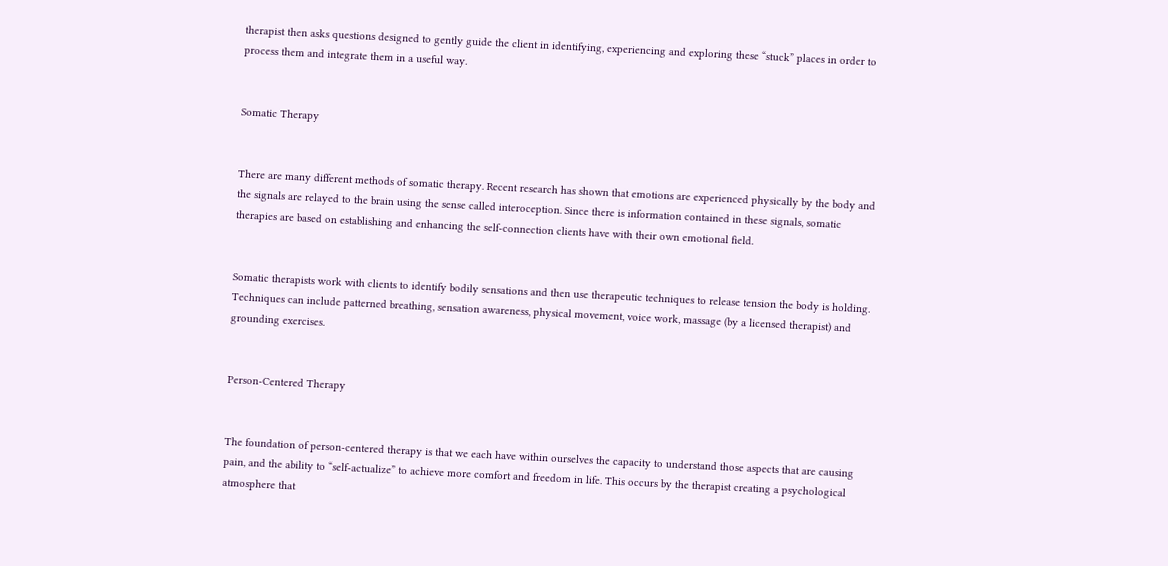therapist then asks questions designed to gently guide the client in identifying, experiencing and exploring these “stuck” places in order to process them and integrate them in a useful way.


Somatic Therapy


There are many different methods of somatic therapy. Recent research has shown that emotions are experienced physically by the body and the signals are relayed to the brain using the sense called interoception. Since there is information contained in these signals, somatic therapies are based on establishing and enhancing the self-connection clients have with their own emotional field.


Somatic therapists work with clients to identify bodily sensations and then use therapeutic techniques to release tension the body is holding. Techniques can include patterned breathing, sensation awareness, physical movement, voice work, massage (by a licensed therapist) and grounding exercises.


Person-Centered Therapy


The foundation of person-centered therapy is that we each have within ourselves the capacity to understand those aspects that are causing pain, and the ability to “self-actualize” to achieve more comfort and freedom in life. This occurs by the therapist creating a psychological atmosphere that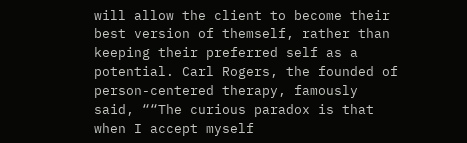will allow the client to become their best version of themself, rather than keeping their preferred self as a potential. Carl Rogers, the founded of person-centered therapy, famously said, ““The curious paradox is that when I accept myself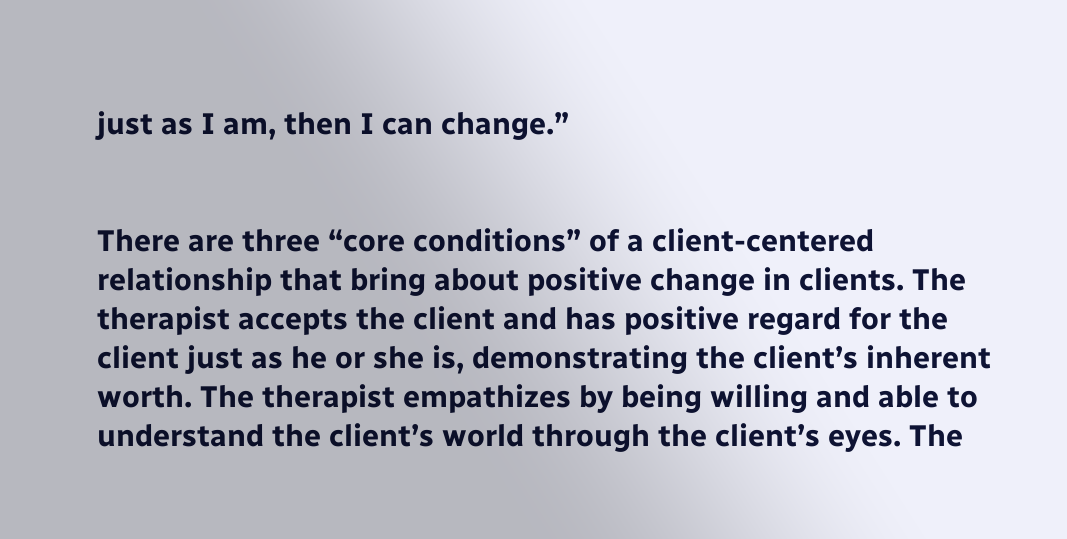just as I am, then I can change.”


There are three “core conditions” of a client-centered relationship that bring about positive change in clients. The therapist accepts the client and has positive regard for the client just as he or she is, demonstrating the client’s inherent worth. The therapist empathizes by being willing and able to understand the client’s world through the client’s eyes. The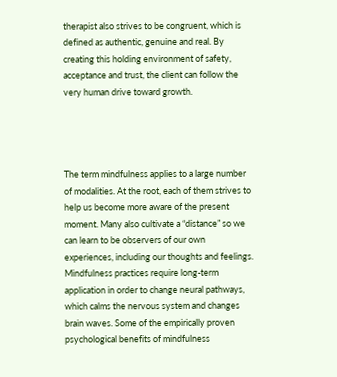therapist also strives to be congruent, which is defined as authentic, genuine and real. By creating this holding environment of safety, acceptance and trust, the client can follow the very human drive toward growth.




The term mindfulness applies to a large number of modalities. At the root, each of them strives to help us become more aware of the present moment. Many also cultivate a “distance” so we can learn to be observers of our own experiences, including our thoughts and feelings. Mindfulness practices require long-term application in order to change neural pathways, which calms the nervous system and changes brain waves. Some of the empirically proven psychological benefits of mindfulness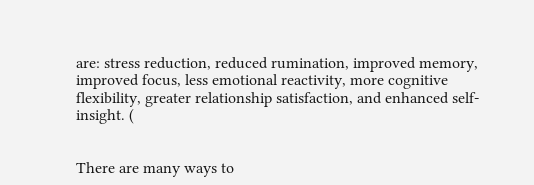are: stress reduction, reduced rumination, improved memory, improved focus, less emotional reactivity, more cognitive flexibility, greater relationship satisfaction, and enhanced self-insight. (


There are many ways to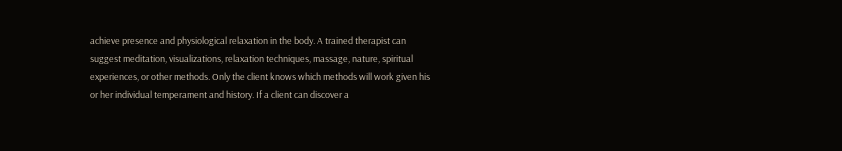achieve presence and physiological relaxation in the body. A trained therapist can suggest meditation, visualizations, relaxation techniques, massage, nature, spiritual experiences, or other methods. Only the client knows which methods will work given his or her individual temperament and history. If a client can discover a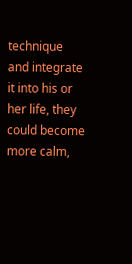technique and integrate it into his or her life, they could become more calm,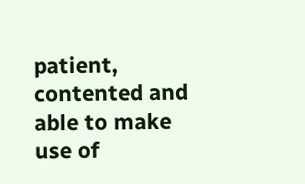patient, contented and able to make use of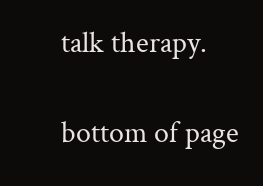talk therapy.

bottom of page